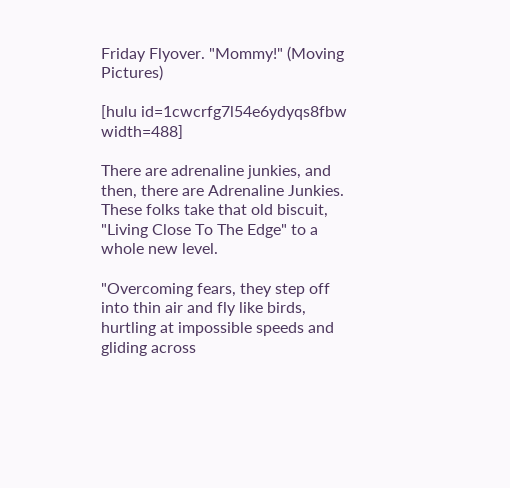Friday Flyover. "Mommy!" (Moving Pictures)

[hulu id=1cwcrfg7l54e6ydyqs8fbw width=488]

There are adrenaline junkies, and then, there are Adrenaline Junkies. These folks take that old biscuit, "Living Close To The Edge" to a whole new level.

"Overcoming fears, they step off into thin air and fly like birds, hurtling at impossible speeds and gliding across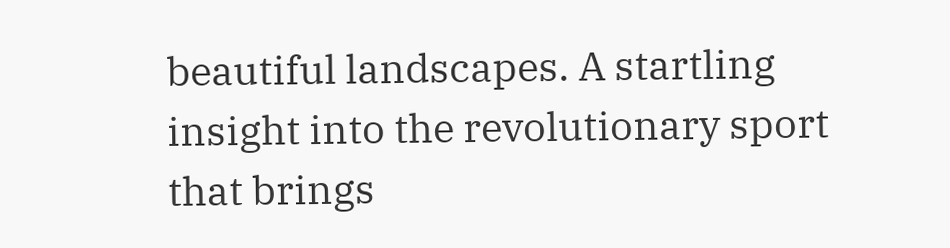beautiful landscapes. A startling insight into the revolutionary sport that brings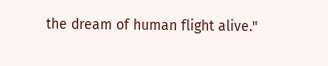the dream of human flight alive."